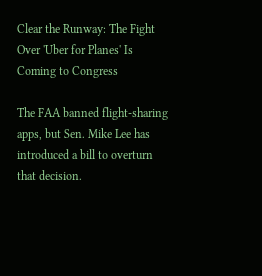Clear the Runway: The Fight Over 'Uber for Planes' Is Coming to Congress

The FAA banned flight-sharing apps, but Sen. Mike Lee has introduced a bill to overturn that decision.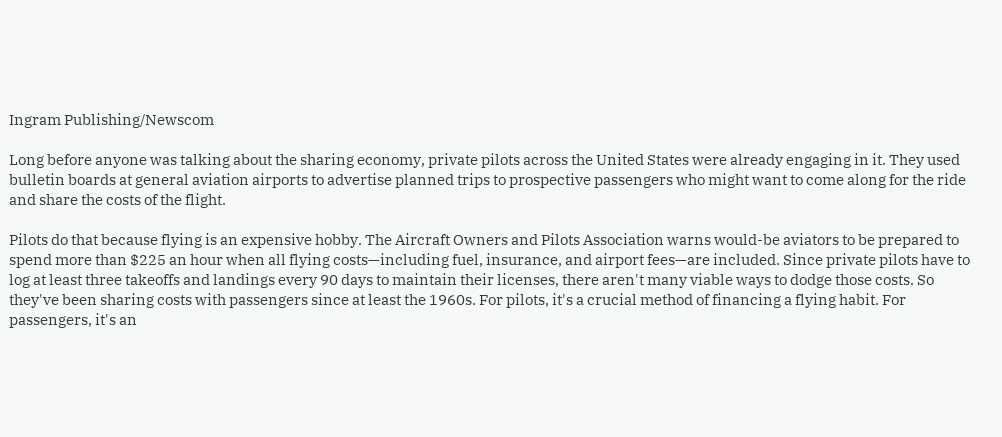Ingram Publishing/Newscom

Long before anyone was talking about the sharing economy, private pilots across the United States were already engaging in it. They used bulletin boards at general aviation airports to advertise planned trips to prospective passengers who might want to come along for the ride and share the costs of the flight.

Pilots do that because flying is an expensive hobby. The Aircraft Owners and Pilots Association warns would-be aviators to be prepared to spend more than $225 an hour when all flying costs—including fuel, insurance, and airport fees—are included. Since private pilots have to log at least three takeoffs and landings every 90 days to maintain their licenses, there aren't many viable ways to dodge those costs. So they've been sharing costs with passengers since at least the 1960s. For pilots, it's a crucial method of financing a flying habit. For passengers, it's an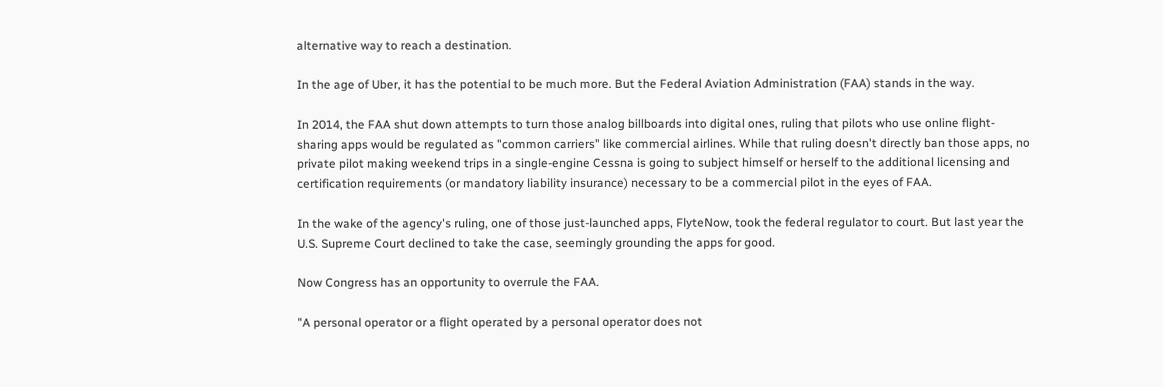alternative way to reach a destination.

In the age of Uber, it has the potential to be much more. But the Federal Aviation Administration (FAA) stands in the way.

In 2014, the FAA shut down attempts to turn those analog billboards into digital ones, ruling that pilots who use online flight-sharing apps would be regulated as "common carriers" like commercial airlines. While that ruling doesn't directly ban those apps, no private pilot making weekend trips in a single-engine Cessna is going to subject himself or herself to the additional licensing and certification requirements (or mandatory liability insurance) necessary to be a commercial pilot in the eyes of FAA.

In the wake of the agency's ruling, one of those just-launched apps, FlyteNow, took the federal regulator to court. But last year the U.S. Supreme Court declined to take the case, seemingly grounding the apps for good.

Now Congress has an opportunity to overrule the FAA.

"A personal operator or a flight operated by a personal operator does not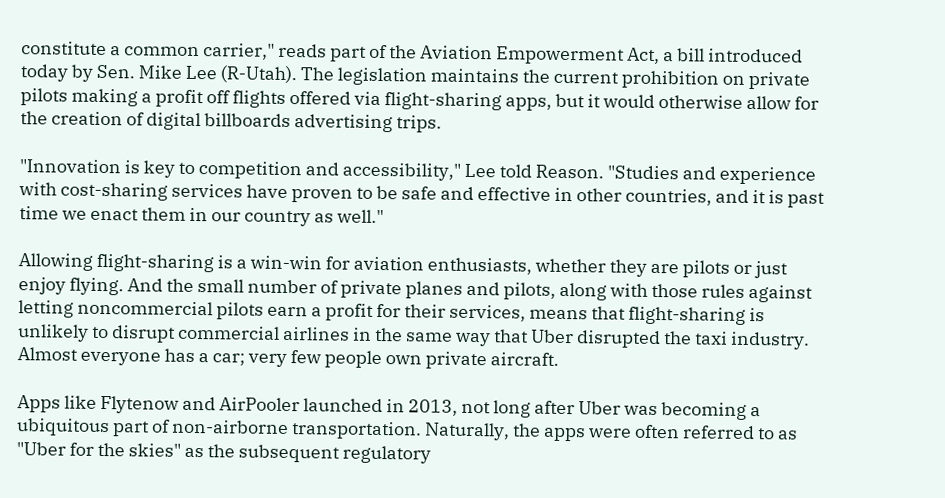constitute a common carrier," reads part of the Aviation Empowerment Act, a bill introduced today by Sen. Mike Lee (R-Utah). The legislation maintains the current prohibition on private pilots making a profit off flights offered via flight-sharing apps, but it would otherwise allow for the creation of digital billboards advertising trips.

"Innovation is key to competition and accessibility," Lee told Reason. "Studies and experience with cost-sharing services have proven to be safe and effective in other countries, and it is past time we enact them in our country as well."

Allowing flight-sharing is a win-win for aviation enthusiasts, whether they are pilots or just enjoy flying. And the small number of private planes and pilots, along with those rules against letting noncommercial pilots earn a profit for their services, means that flight-sharing is unlikely to disrupt commercial airlines in the same way that Uber disrupted the taxi industry. Almost everyone has a car; very few people own private aircraft.

Apps like Flytenow and AirPooler launched in 2013, not long after Uber was becoming a ubiquitous part of non-airborne transportation. Naturally, the apps were often referred to as "Uber for the skies" as the subsequent regulatory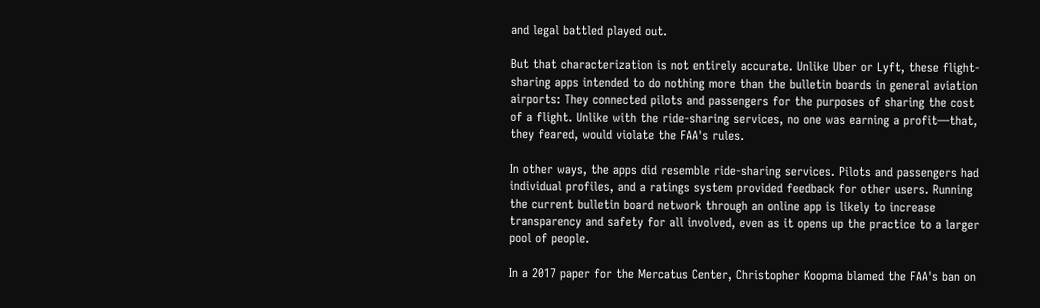and legal battled played out.

But that characterization is not entirely accurate. Unlike Uber or Lyft, these flight-sharing apps intended to do nothing more than the bulletin boards in general aviation airports: They connected pilots and passengers for the purposes of sharing the cost of a flight. Unlike with the ride-sharing services, no one was earning a profit—that, they feared, would violate the FAA's rules.

In other ways, the apps did resemble ride-sharing services. Pilots and passengers had individual profiles, and a ratings system provided feedback for other users. Running the current bulletin board network through an online app is likely to increase transparency and safety for all involved, even as it opens up the practice to a larger pool of people.

In a 2017 paper for the Mercatus Center, Christopher Koopma blamed the FAA's ban on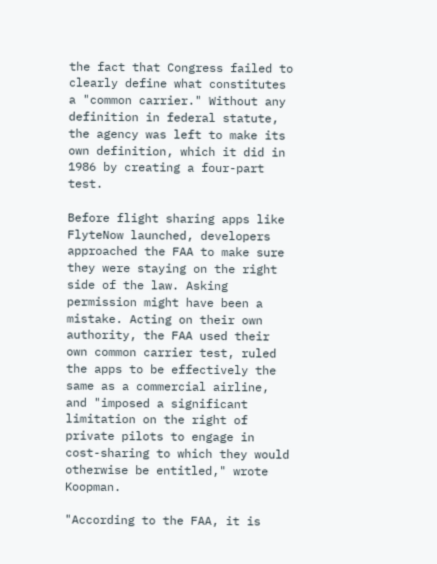the fact that Congress failed to clearly define what constitutes a "common carrier." Without any definition in federal statute, the agency was left to make its own definition, which it did in 1986 by creating a four-part test.

Before flight sharing apps like FlyteNow launched, developers approached the FAA to make sure they were staying on the right side of the law. Asking permission might have been a mistake. Acting on their own authority, the FAA used their own common carrier test, ruled the apps to be effectively the same as a commercial airline, and "imposed a significant limitation on the right of private pilots to engage in cost-sharing to which they would otherwise be entitled," wrote Koopman.

"According to the FAA, it is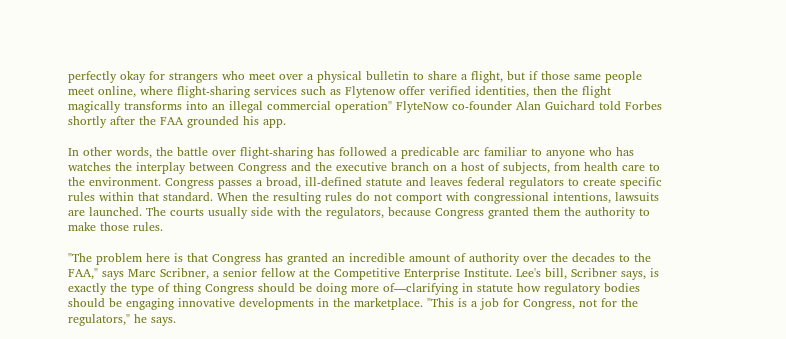perfectly okay for strangers who meet over a physical bulletin to share a flight, but if those same people meet online, where flight-sharing services such as Flytenow offer verified identities, then the flight magically transforms into an illegal commercial operation" FlyteNow co-founder Alan Guichard told Forbes shortly after the FAA grounded his app.

In other words, the battle over flight-sharing has followed a predicable arc familiar to anyone who has watches the interplay between Congress and the executive branch on a host of subjects, from health care to the environment. Congress passes a broad, ill-defined statute and leaves federal regulators to create specific rules within that standard. When the resulting rules do not comport with congressional intentions, lawsuits are launched. The courts usually side with the regulators, because Congress granted them the authority to make those rules.

"The problem here is that Congress has granted an incredible amount of authority over the decades to the FAA," says Marc Scribner, a senior fellow at the Competitive Enterprise Institute. Lee's bill, Scribner says, is exactly the type of thing Congress should be doing more of—clarifying in statute how regulatory bodies should be engaging innovative developments in the marketplace. "This is a job for Congress, not for the regulators," he says.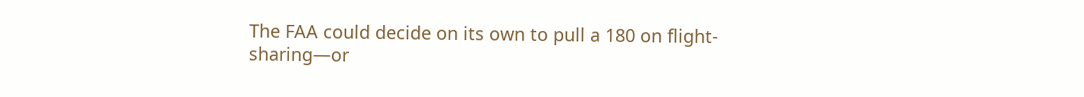The FAA could decide on its own to pull a 180 on flight-sharing—or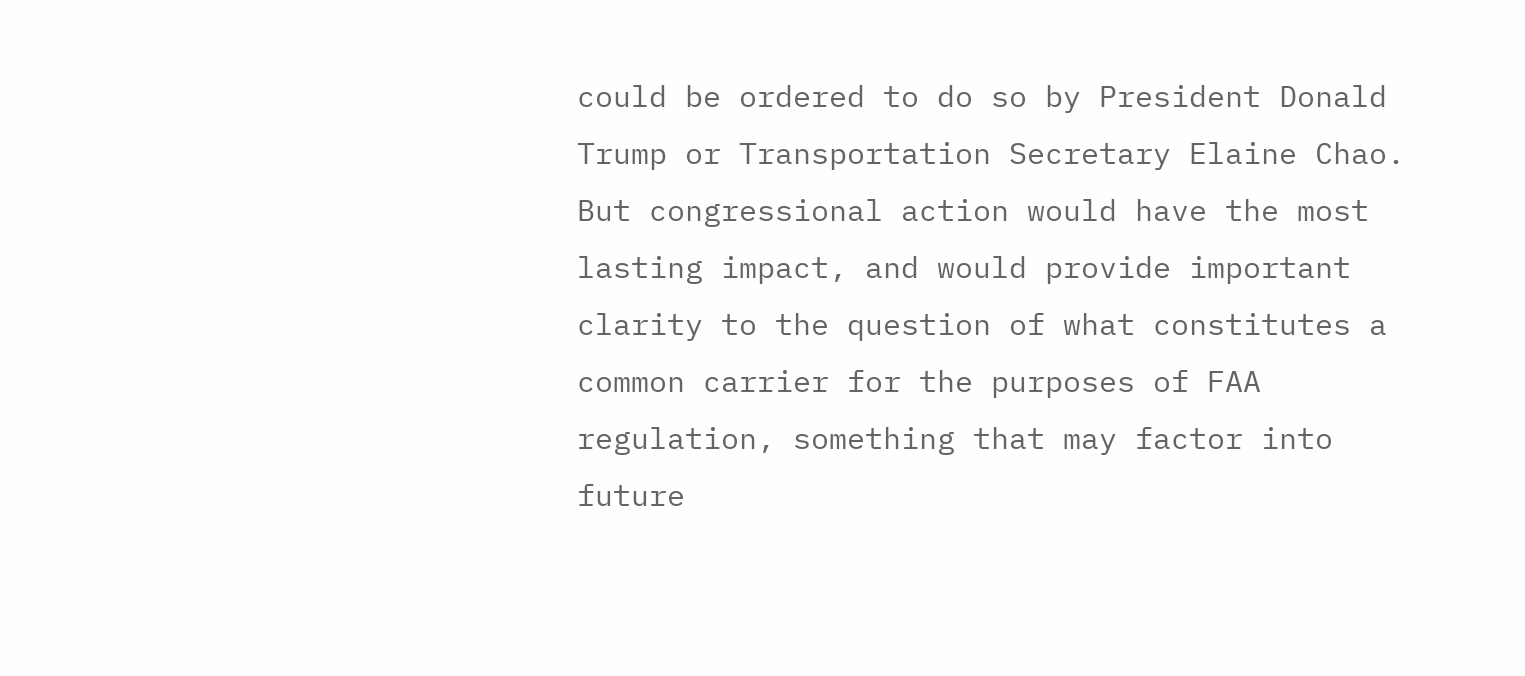could be ordered to do so by President Donald Trump or Transportation Secretary Elaine Chao. But congressional action would have the most lasting impact, and would provide important clarity to the question of what constitutes a common carrier for the purposes of FAA regulation, something that may factor into future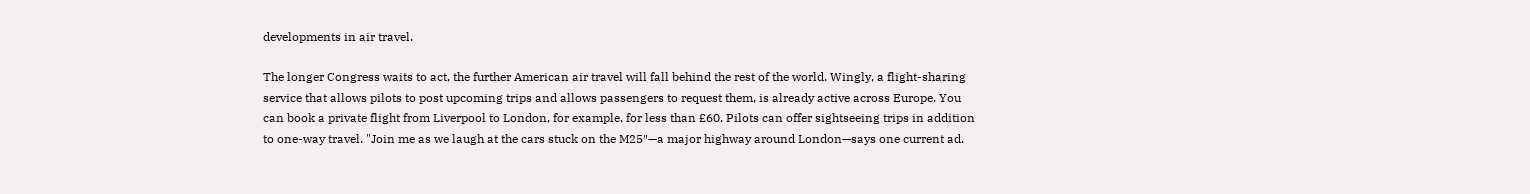developments in air travel.

The longer Congress waits to act, the further American air travel will fall behind the rest of the world. Wingly, a flight-sharing service that allows pilots to post upcoming trips and allows passengers to request them, is already active across Europe. You can book a private flight from Liverpool to London, for example, for less than £60. Pilots can offer sightseeing trips in addition to one-way travel. "Join me as we laugh at the cars stuck on the M25″—a major highway around London—says one current ad.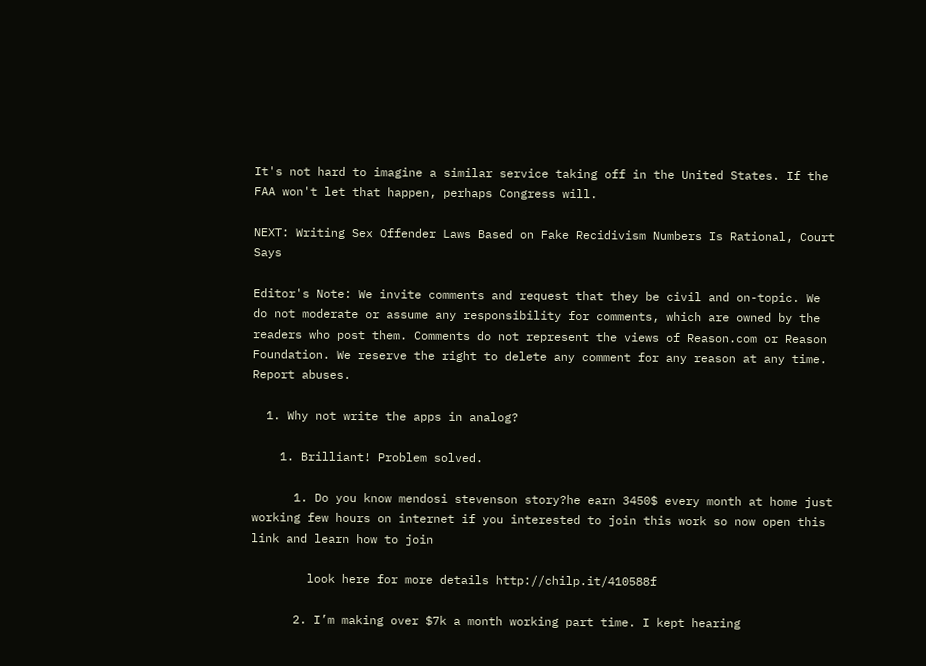It's not hard to imagine a similar service taking off in the United States. If the FAA won't let that happen, perhaps Congress will.

NEXT: Writing Sex Offender Laws Based on Fake Recidivism Numbers Is Rational, Court Says

Editor's Note: We invite comments and request that they be civil and on-topic. We do not moderate or assume any responsibility for comments, which are owned by the readers who post them. Comments do not represent the views of Reason.com or Reason Foundation. We reserve the right to delete any comment for any reason at any time. Report abuses.

  1. Why not write the apps in analog?

    1. Brilliant! Problem solved.

      1. Do you know mendosi stevenson story?he earn 3450$ every month at home just working few hours on internet if you interested to join this work so now open this link and learn how to join

        look here for more details http://chilp.it/410588f

      2. I’m making over $7k a month working part time. I kept hearing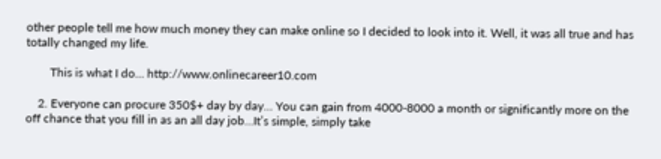other people tell me how much money they can make online so I decided to look into it. Well, it was all true and has totally changed my life.

        This is what I do… http://www.onlinecareer10.com

    2. Everyone can procure 350$+ day by day… You can gain from 4000-8000 a month or significantly more on the off chance that you fill in as an all day job…It’s simple, simply take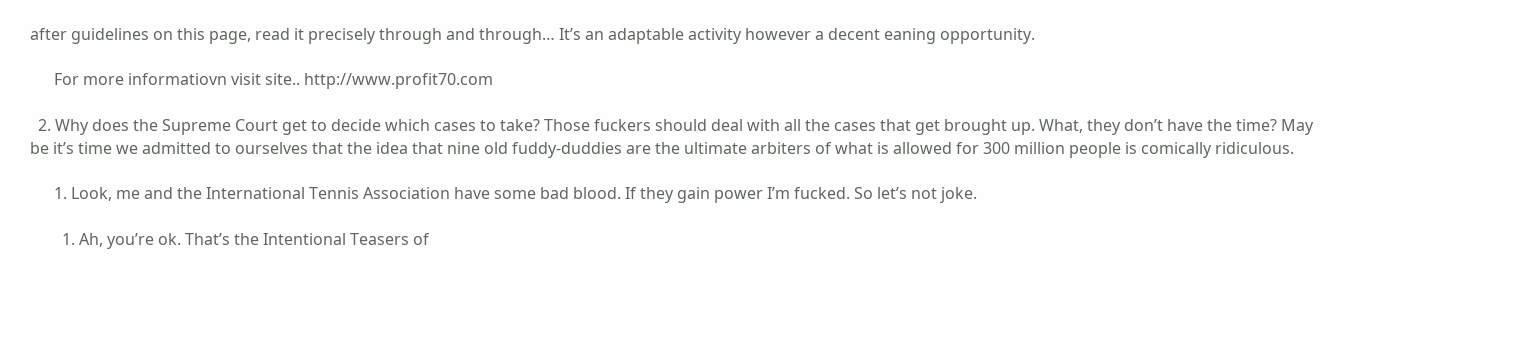after guidelines on this page, read it precisely through and through… It’s an adaptable activity however a decent eaning opportunity.

      For more informatiovn visit site.. http://www.profit70.com

  2. Why does the Supreme Court get to decide which cases to take? Those fuckers should deal with all the cases that get brought up. What, they don’t have the time? May be it’s time we admitted to ourselves that the idea that nine old fuddy-duddies are the ultimate arbiters of what is allowed for 300 million people is comically ridiculous.

      1. Look, me and the International Tennis Association have some bad blood. If they gain power I’m fucked. So let’s not joke.

        1. Ah, you’re ok. That’s the Intentional Teasers of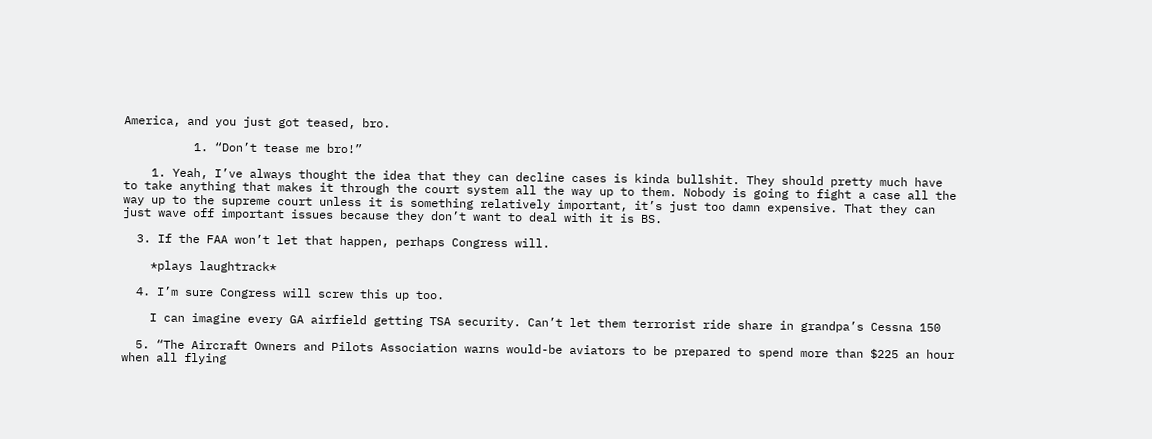America, and you just got teased, bro.

          1. “Don’t tease me bro!”

    1. Yeah, I’ve always thought the idea that they can decline cases is kinda bullshit. They should pretty much have to take anything that makes it through the court system all the way up to them. Nobody is going to fight a case all the way up to the supreme court unless it is something relatively important, it’s just too damn expensive. That they can just wave off important issues because they don’t want to deal with it is BS.

  3. If the FAA won’t let that happen, perhaps Congress will.

    *plays laughtrack*

  4. I’m sure Congress will screw this up too.

    I can imagine every GA airfield getting TSA security. Can’t let them terrorist ride share in grandpa’s Cessna 150

  5. “The Aircraft Owners and Pilots Association warns would-be aviators to be prepared to spend more than $225 an hour when all flying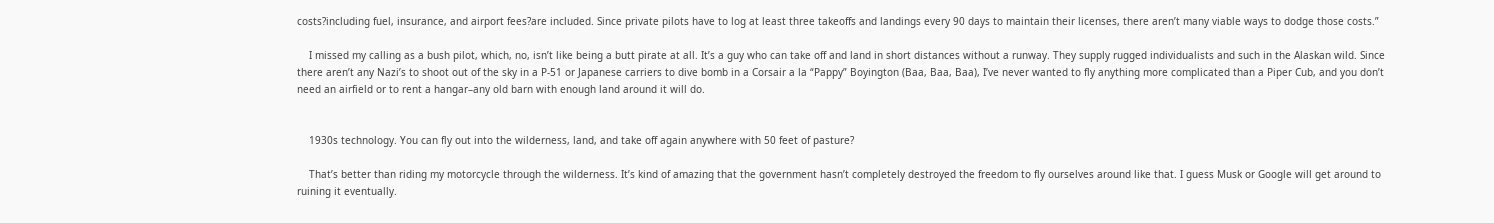costs?including fuel, insurance, and airport fees?are included. Since private pilots have to log at least three takeoffs and landings every 90 days to maintain their licenses, there aren’t many viable ways to dodge those costs.”

    I missed my calling as a bush pilot, which, no, isn’t like being a butt pirate at all. It’s a guy who can take off and land in short distances without a runway. They supply rugged individualists and such in the Alaskan wild. Since there aren’t any Nazi’s to shoot out of the sky in a P-51 or Japanese carriers to dive bomb in a Corsair a la “Pappy” Boyington (Baa, Baa, Baa), I’ve never wanted to fly anything more complicated than a Piper Cub, and you don’t need an airfield or to rent a hangar–any old barn with enough land around it will do.


    1930s technology. You can fly out into the wilderness, land, and take off again anywhere with 50 feet of pasture?

    That’s better than riding my motorcycle through the wilderness. It’s kind of amazing that the government hasn’t completely destroyed the freedom to fly ourselves around like that. I guess Musk or Google will get around to ruining it eventually.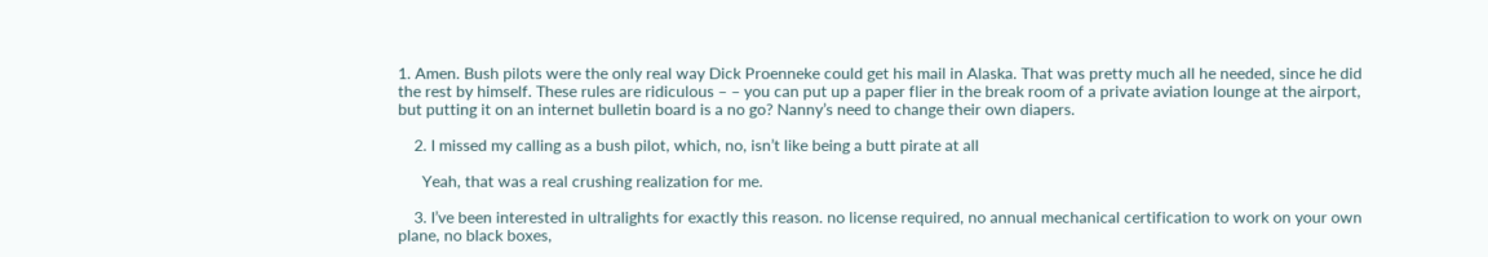1. Amen. Bush pilots were the only real way Dick Proenneke could get his mail in Alaska. That was pretty much all he needed, since he did the rest by himself. These rules are ridiculous – – you can put up a paper flier in the break room of a private aviation lounge at the airport, but putting it on an internet bulletin board is a no go? Nanny’s need to change their own diapers.

    2. I missed my calling as a bush pilot, which, no, isn’t like being a butt pirate at all

      Yeah, that was a real crushing realization for me.

    3. I’ve been interested in ultralights for exactly this reason. no license required, no annual mechanical certification to work on your own plane, no black boxes,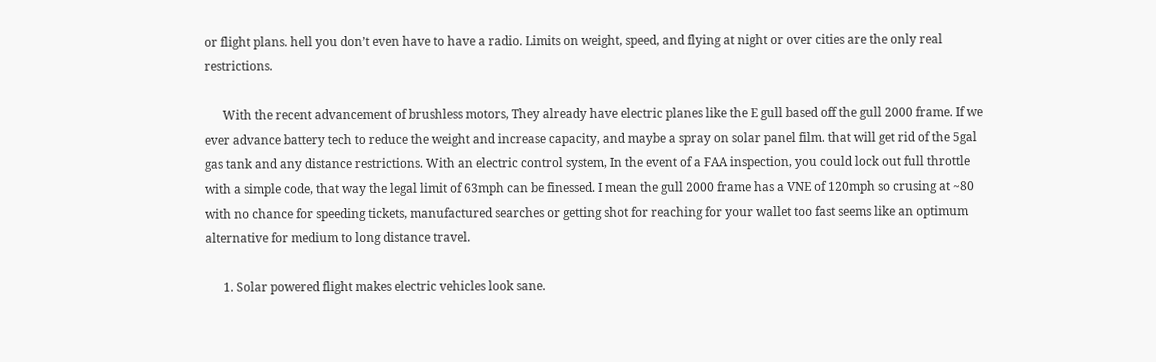or flight plans. hell you don’t even have to have a radio. Limits on weight, speed, and flying at night or over cities are the only real restrictions.

      With the recent advancement of brushless motors, They already have electric planes like the E gull based off the gull 2000 frame. If we ever advance battery tech to reduce the weight and increase capacity, and maybe a spray on solar panel film. that will get rid of the 5gal gas tank and any distance restrictions. With an electric control system, In the event of a FAA inspection, you could lock out full throttle with a simple code, that way the legal limit of 63mph can be finessed. I mean the gull 2000 frame has a VNE of 120mph so crusing at ~80 with no chance for speeding tickets, manufactured searches or getting shot for reaching for your wallet too fast seems like an optimum alternative for medium to long distance travel.

      1. Solar powered flight makes electric vehicles look sane.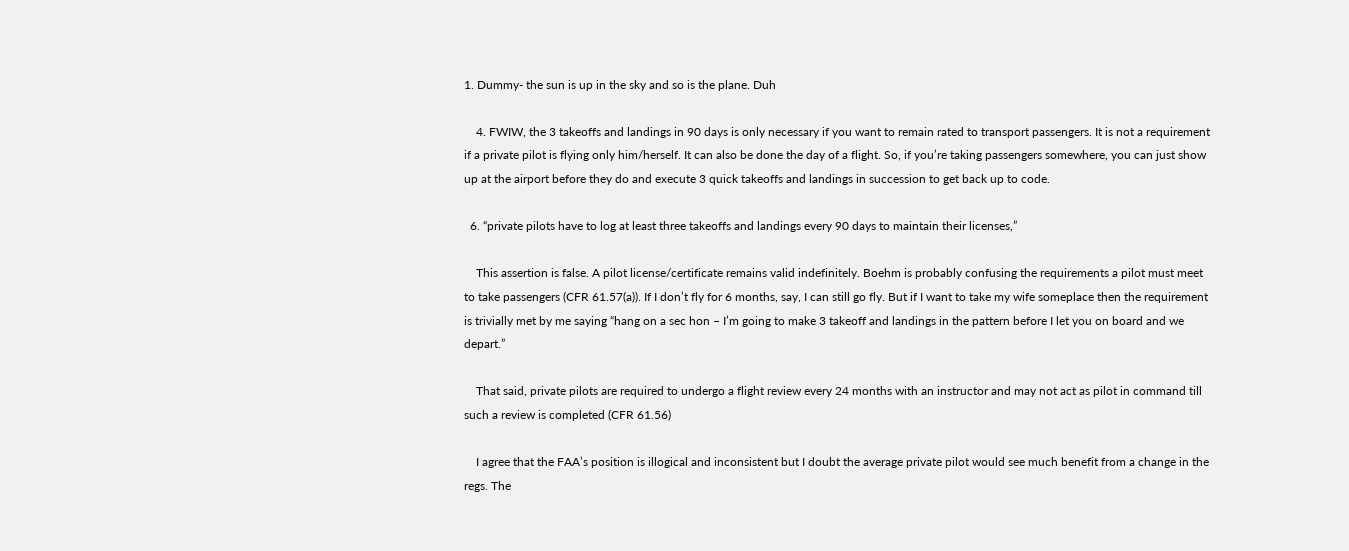1. Dummy- the sun is up in the sky and so is the plane. Duh

    4. FWIW, the 3 takeoffs and landings in 90 days is only necessary if you want to remain rated to transport passengers. It is not a requirement if a private pilot is flying only him/herself. It can also be done the day of a flight. So, if you’re taking passengers somewhere, you can just show up at the airport before they do and execute 3 quick takeoffs and landings in succession to get back up to code.

  6. “private pilots have to log at least three takeoffs and landings every 90 days to maintain their licenses,”

    This assertion is false. A pilot license/certificate remains valid indefinitely. Boehm is probably confusing the requirements a pilot must meet to take passengers (CFR 61.57(a)). If I don’t fly for 6 months, say, I can still go fly. But if I want to take my wife someplace then the requirement is trivially met by me saying “hang on a sec hon – I’m going to make 3 takeoff and landings in the pattern before I let you on board and we depart.”

    That said, private pilots are required to undergo a flight review every 24 months with an instructor and may not act as pilot in command till such a review is completed (CFR 61.56)

    I agree that the FAA’s position is illogical and inconsistent but I doubt the average private pilot would see much benefit from a change in the regs. The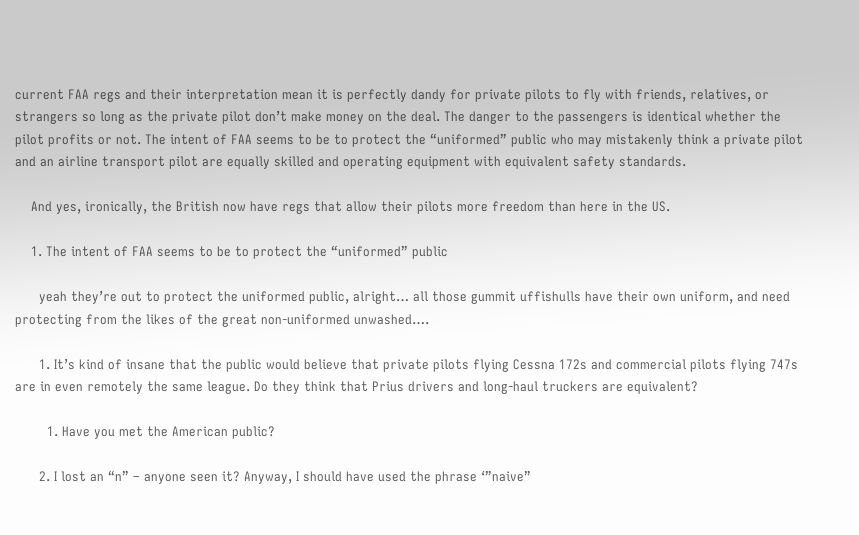current FAA regs and their interpretation mean it is perfectly dandy for private pilots to fly with friends, relatives, or strangers so long as the private pilot don’t make money on the deal. The danger to the passengers is identical whether the pilot profits or not. The intent of FAA seems to be to protect the “uniformed” public who may mistakenly think a private pilot and an airline transport pilot are equally skilled and operating equipment with equivalent safety standards.

    And yes, ironically, the British now have regs that allow their pilots more freedom than here in the US.

    1. The intent of FAA seems to be to protect the “uniformed” public

      yeah they’re out to protect the uniformed public, alright… all those gummit uffishulls have their own uniform, and need protecting from the likes of the great non-uniformed unwashed….

      1. It’s kind of insane that the public would believe that private pilots flying Cessna 172s and commercial pilots flying 747s are in even remotely the same league. Do they think that Prius drivers and long-haul truckers are equivalent?

        1. Have you met the American public?

      2. I lost an “n” – anyone seen it? Anyway, I should have used the phrase ‘”naive”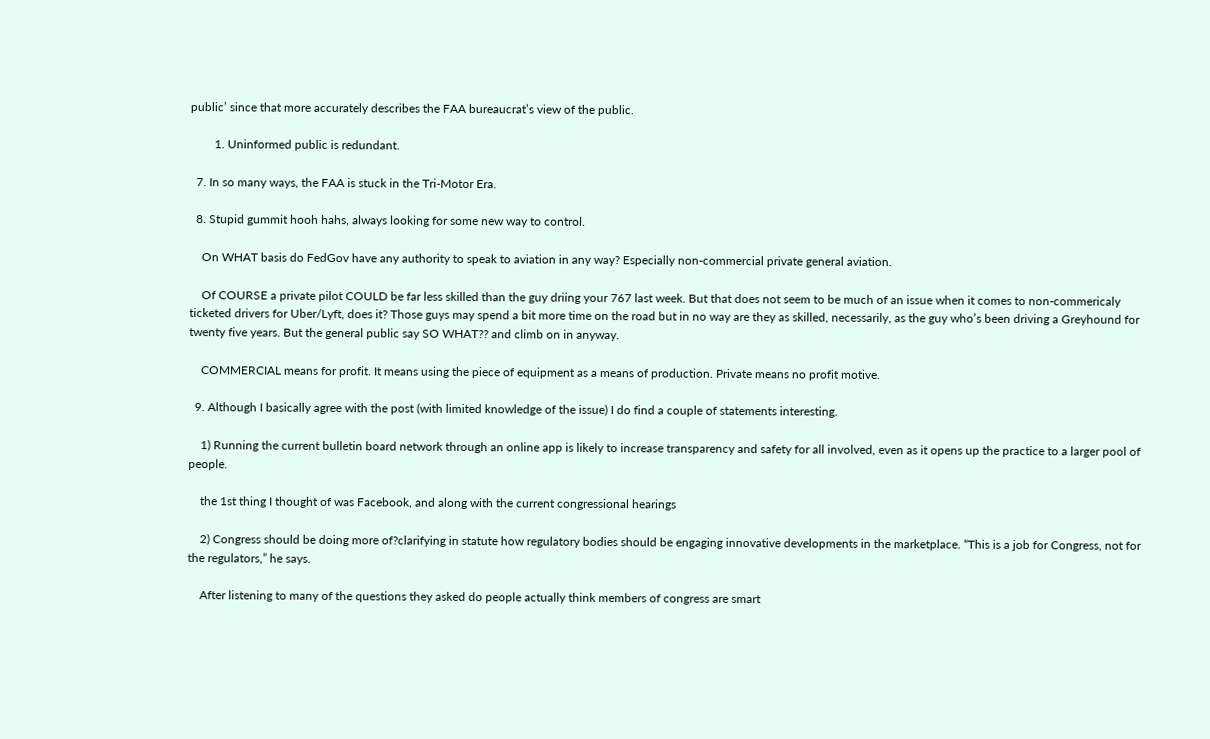public’ since that more accurately describes the FAA bureaucrat’s view of the public.

        1. Uninformed public is redundant.

  7. In so many ways, the FAA is stuck in the Tri-Motor Era.

  8. Stupid gummit hooh hahs, always looking for some new way to control.

    On WHAT basis do FedGov have any authority to speak to aviation in any way? Especially non-commercial private general aviation.

    Of COURSE a private pilot COULD be far less skilled than the guy driing your 767 last week. But that does not seem to be much of an issue when it comes to non-commericaly ticketed drivers for Uber/Lyft, does it? Those guys may spend a bit more time on the road but in no way are they as skilled, necessarily, as the guy who’s been driving a Greyhound for twenty five years. But the general public say SO WHAT?? and climb on in anyway.

    COMMERCIAL means for profit. It means using the piece of equipment as a means of production. Private means no profit motive.

  9. Although I basically agree with the post (with limited knowledge of the issue) I do find a couple of statements interesting.

    1) Running the current bulletin board network through an online app is likely to increase transparency and safety for all involved, even as it opens up the practice to a larger pool of people.

    the 1st thing I thought of was Facebook, and along with the current congressional hearings

    2) Congress should be doing more of?clarifying in statute how regulatory bodies should be engaging innovative developments in the marketplace. “This is a job for Congress, not for the regulators,” he says.

    After listening to many of the questions they asked do people actually think members of congress are smart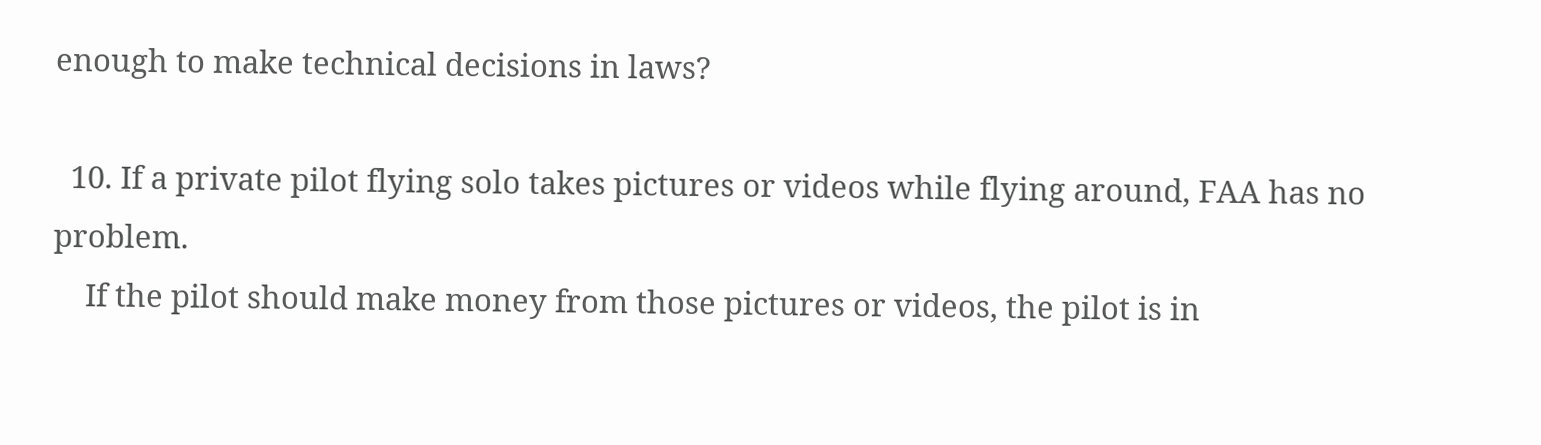enough to make technical decisions in laws?

  10. If a private pilot flying solo takes pictures or videos while flying around, FAA has no problem.
    If the pilot should make money from those pictures or videos, the pilot is in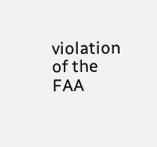violation of the FAA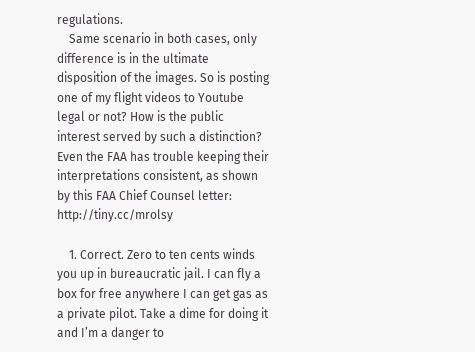regulations.
    Same scenario in both cases, only difference is in the ultimate disposition of the images. So is posting one of my flight videos to Youtube legal or not? How is the public interest served by such a distinction? Even the FAA has trouble keeping their interpretations consistent, as shown by this FAA Chief Counsel letter: http://tiny.cc/mrolsy

    1. Correct. Zero to ten cents winds you up in bureaucratic jail. I can fly a box for free anywhere I can get gas as a private pilot. Take a dime for doing it and I’m a danger to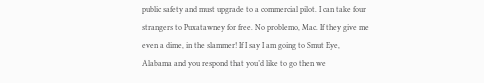public safety and must upgrade to a commercial pilot. I can take four strangers to Puxatawney for free. No problemo, Mac. If they give me even a dime, in the slammer! If I say I am going to Smut Eye, Alabama and you respond that you’d like to go then we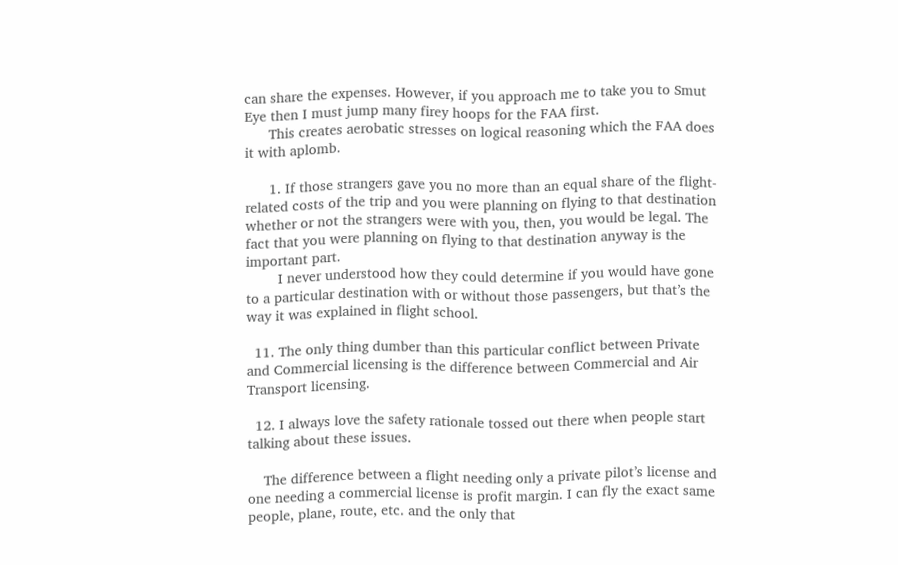can share the expenses. However, if you approach me to take you to Smut Eye then I must jump many firey hoops for the FAA first.
      This creates aerobatic stresses on logical reasoning which the FAA does it with aplomb.

      1. If those strangers gave you no more than an equal share of the flight-related costs of the trip and you were planning on flying to that destination whether or not the strangers were with you, then, you would be legal. The fact that you were planning on flying to that destination anyway is the important part.
        I never understood how they could determine if you would have gone to a particular destination with or without those passengers, but that’s the way it was explained in flight school.

  11. The only thing dumber than this particular conflict between Private and Commercial licensing is the difference between Commercial and Air Transport licensing.

  12. I always love the safety rationale tossed out there when people start talking about these issues.

    The difference between a flight needing only a private pilot’s license and one needing a commercial license is profit margin. I can fly the exact same people, plane, route, etc. and the only that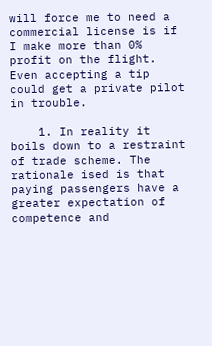will force me to need a commercial license is if I make more than 0% profit on the flight. Even accepting a tip could get a private pilot in trouble.

    1. In reality it boils down to a restraint of trade scheme. The rationale ised is that paying passengers have a greater expectation of competence and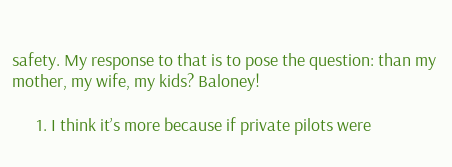safety. My response to that is to pose the question: than my mother, my wife, my kids? Baloney!

      1. I think it’s more because if private pilots were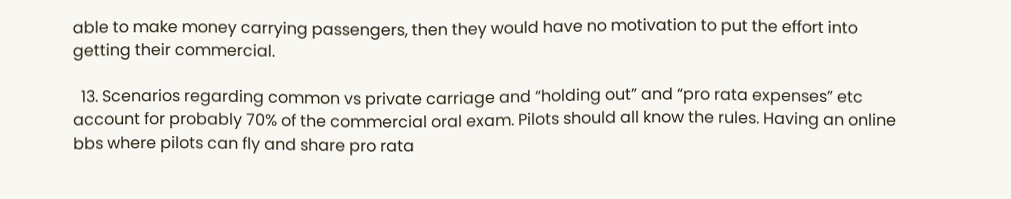able to make money carrying passengers, then they would have no motivation to put the effort into getting their commercial.

  13. Scenarios regarding common vs private carriage and “holding out” and “pro rata expenses” etc account for probably 70% of the commercial oral exam. Pilots should all know the rules. Having an online bbs where pilots can fly and share pro rata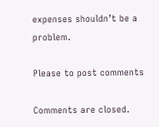expenses shouldn’t be a problem.

Please to post comments

Comments are closed.